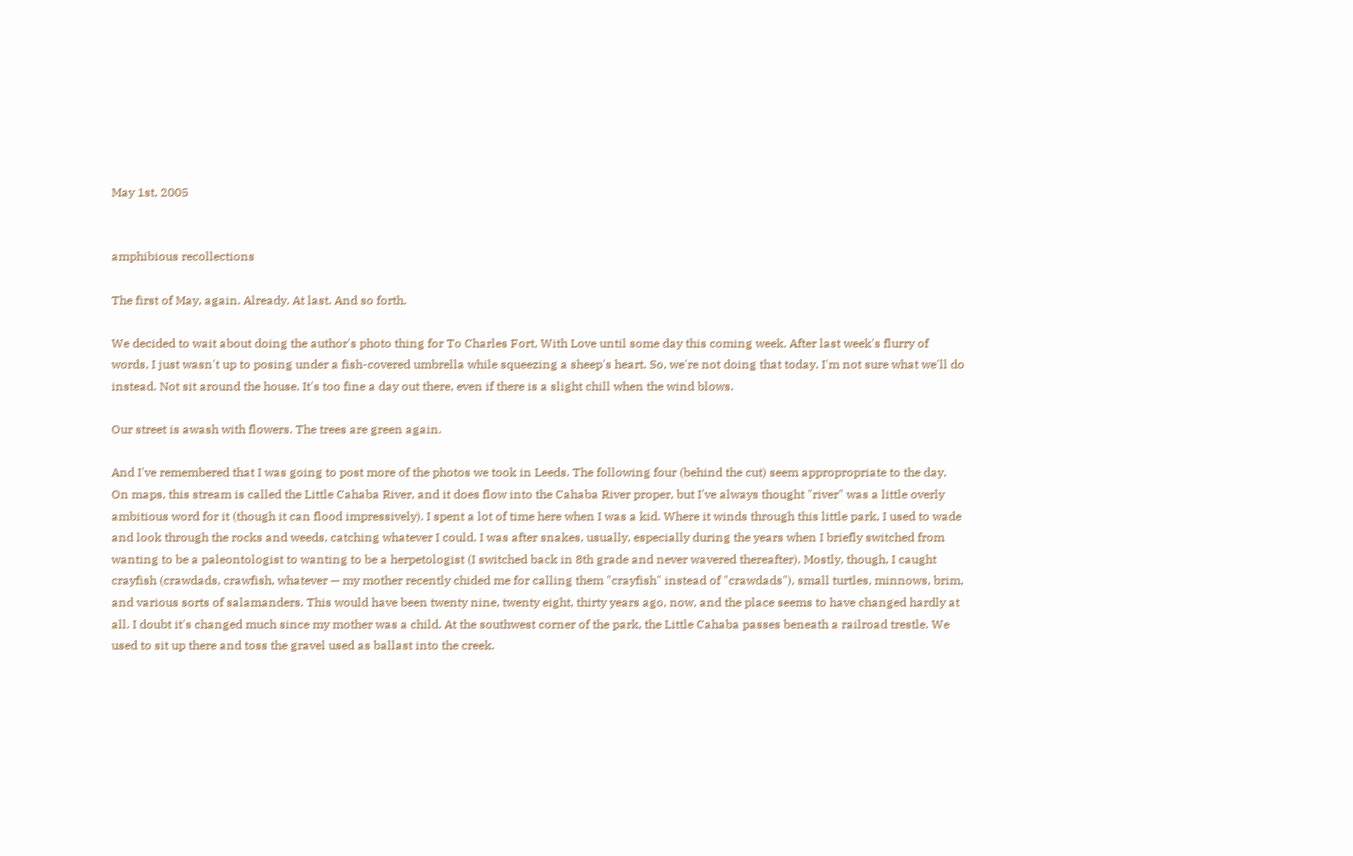May 1st, 2005


amphibious recollections

The first of May, again. Already. At last. And so forth.

We decided to wait about doing the author's photo thing for To Charles Fort, With Love until some day this coming week. After last week's flurry of words, I just wasn't up to posing under a fish-covered umbrella while squeezing a sheep's heart. So, we're not doing that today. I'm not sure what we'll do instead. Not sit around the house. It's too fine a day out there, even if there is a slight chill when the wind blows.

Our street is awash with flowers. The trees are green again.

And I've remembered that I was going to post more of the photos we took in Leeds. The following four (behind the cut) seem appropropriate to the day. On maps, this stream is called the Little Cahaba River, and it does flow into the Cahaba River proper, but I've always thought "river" was a little overly ambitious word for it (though it can flood impressively). I spent a lot of time here when I was a kid. Where it winds through this little park, I used to wade and look through the rocks and weeds, catching whatever I could. I was after snakes, usually, especially during the years when I briefly switched from wanting to be a paleontologist to wanting to be a herpetologist (I switched back in 8th grade and never wavered thereafter). Mostly, though, I caught crayfish (crawdads, crawfish, whatever — my mother recently chided me for calling them "crayfish" instead of "crawdads"), small turtles, minnows, brim, and various sorts of salamanders. This would have been twenty nine, twenty eight, thirty years ago, now, and the place seems to have changed hardly at all. I doubt it's changed much since my mother was a child. At the southwest corner of the park, the Little Cahaba passes beneath a railroad trestle. We used to sit up there and toss the gravel used as ballast into the creek.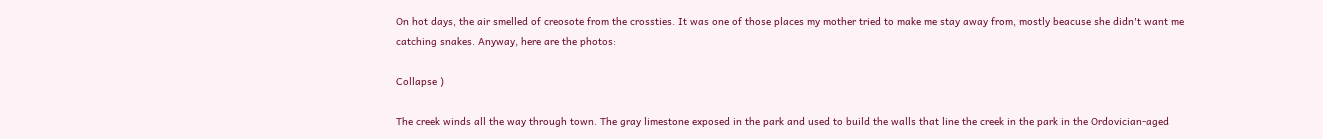On hot days, the air smelled of creosote from the crossties. It was one of those places my mother tried to make me stay away from, mostly beacuse she didn't want me catching snakes. Anyway, here are the photos:

Collapse )

The creek winds all the way through town. The gray limestone exposed in the park and used to build the walls that line the creek in the park in the Ordovician-aged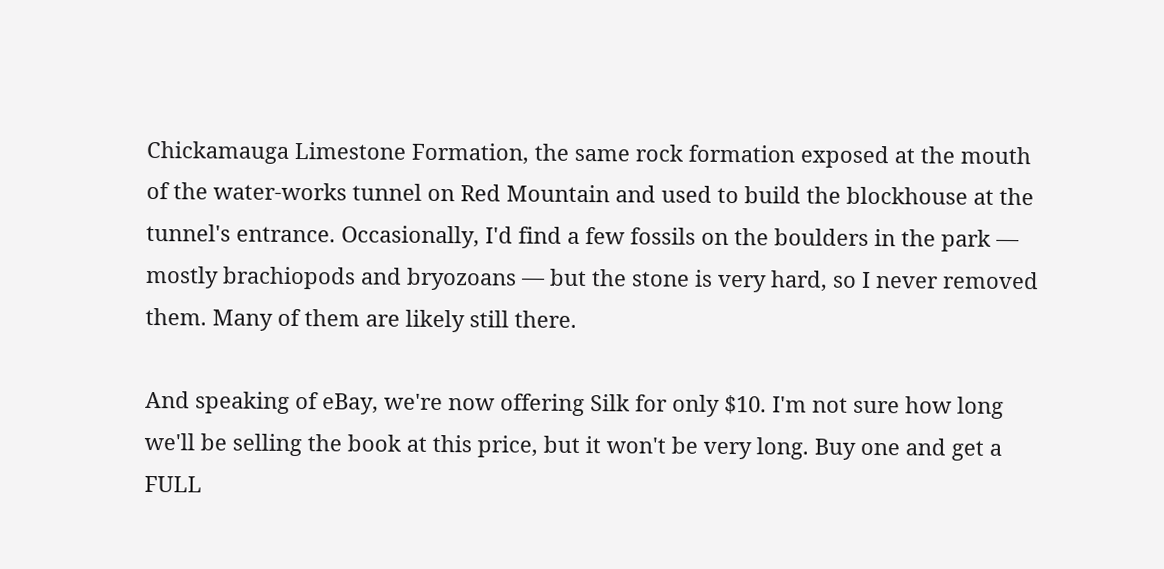Chickamauga Limestone Formation, the same rock formation exposed at the mouth of the water-works tunnel on Red Mountain and used to build the blockhouse at the tunnel's entrance. Occasionally, I'd find a few fossils on the boulders in the park — mostly brachiopods and bryozoans — but the stone is very hard, so I never removed them. Many of them are likely still there.

And speaking of eBay, we're now offering Silk for only $10. I'm not sure how long we'll be selling the book at this price, but it won't be very long. Buy one and get a FULL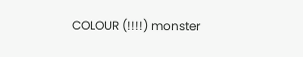COLOUR (!!!!) monster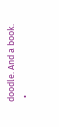doodle. And a book.
  •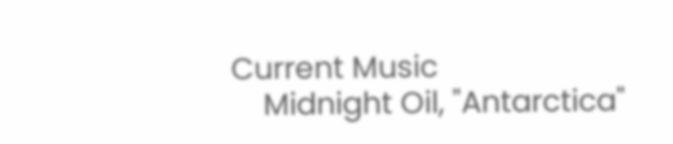Current Music
    Midnight Oil, "Antarctica"